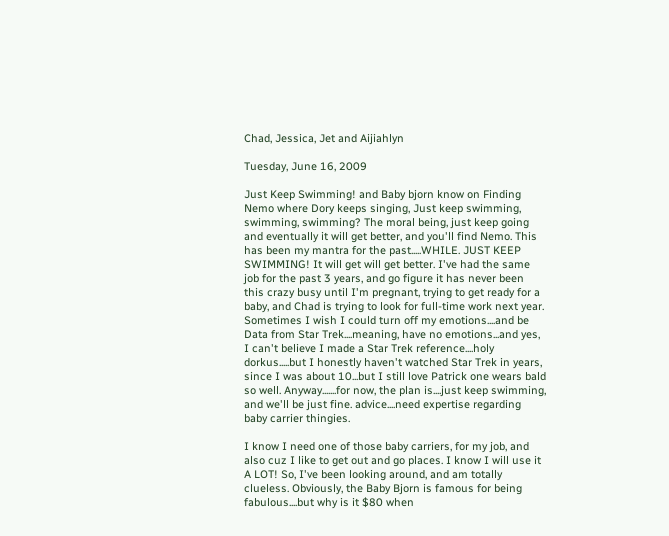Chad, Jessica, Jet and Aijiahlyn

Tuesday, June 16, 2009

Just Keep Swimming! and Baby bjorn know on Finding Nemo where Dory keeps singing, Just keep swimming, swimming, swimming? The moral being, just keep going and eventually it will get better, and you'll find Nemo. This has been my mantra for the past.....WHILE. JUST KEEP SWIMMING! It will get will get better. I've had the same job for the past 3 years, and go figure it has never been this crazy busy until I'm pregnant, trying to get ready for a baby, and Chad is trying to look for full-time work next year. Sometimes I wish I could turn off my emotions....and be Data from Star Trek....meaning, have no emotions...and yes, I can't believe I made a Star Trek reference....holy dorkus.....but I honestly haven't watched Star Trek in years, since I was about 10...but I still love Patrick one wears bald so well. Anyway.......for now, the plan is....just keep swimming, and we'll be just fine. advice....need expertise regarding baby carrier thingies.

I know I need one of those baby carriers, for my job, and also cuz I like to get out and go places. I know I will use it A LOT! So, I've been looking around, and am totally clueless. Obviously, the Baby Bjorn is famous for being fabulous....but why is it $80 when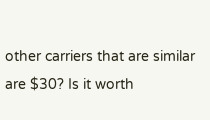other carriers that are similar are $30? Is it worth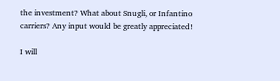the investment? What about Snugli, or Infantino carriers? Any input would be greatly appreciated!

I will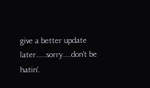give a better update later.....sorry....don't be hatin'.